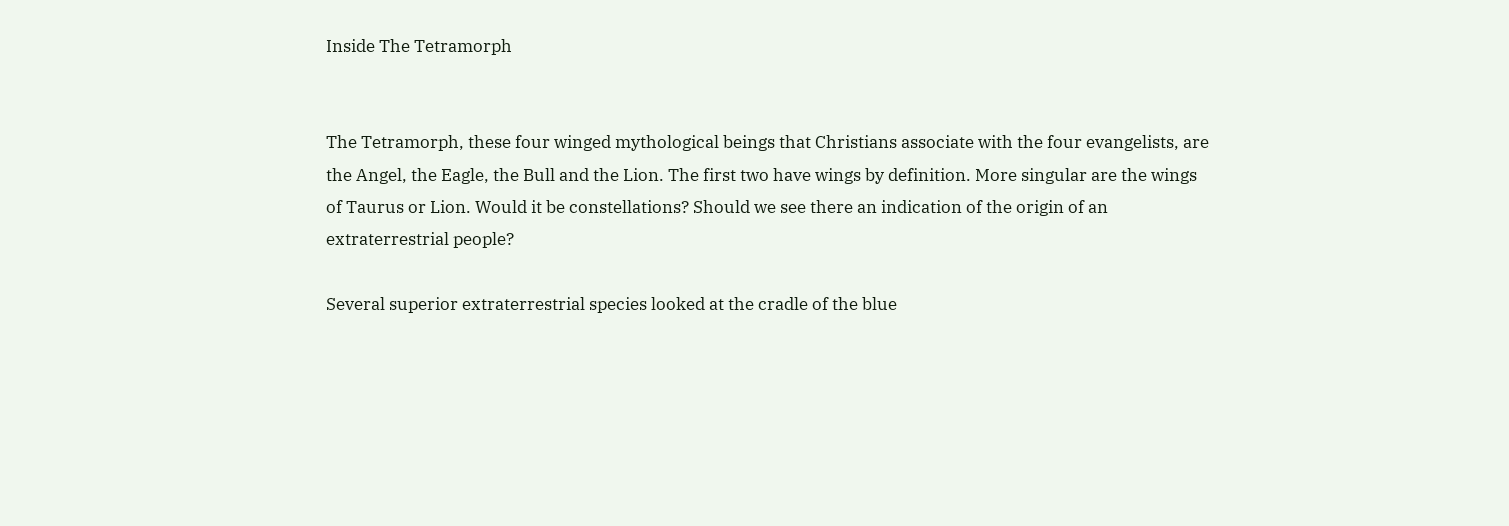Inside The Tetramorph


The Tetramorph, these four winged mythological beings that Christians associate with the four evangelists, are the Angel, the Eagle, the Bull and the Lion. The first two have wings by definition. More singular are the wings of Taurus or Lion. Would it be constellations? Should we see there an indication of the origin of an extraterrestrial people?

Several superior extraterrestrial species looked at the cradle of the blue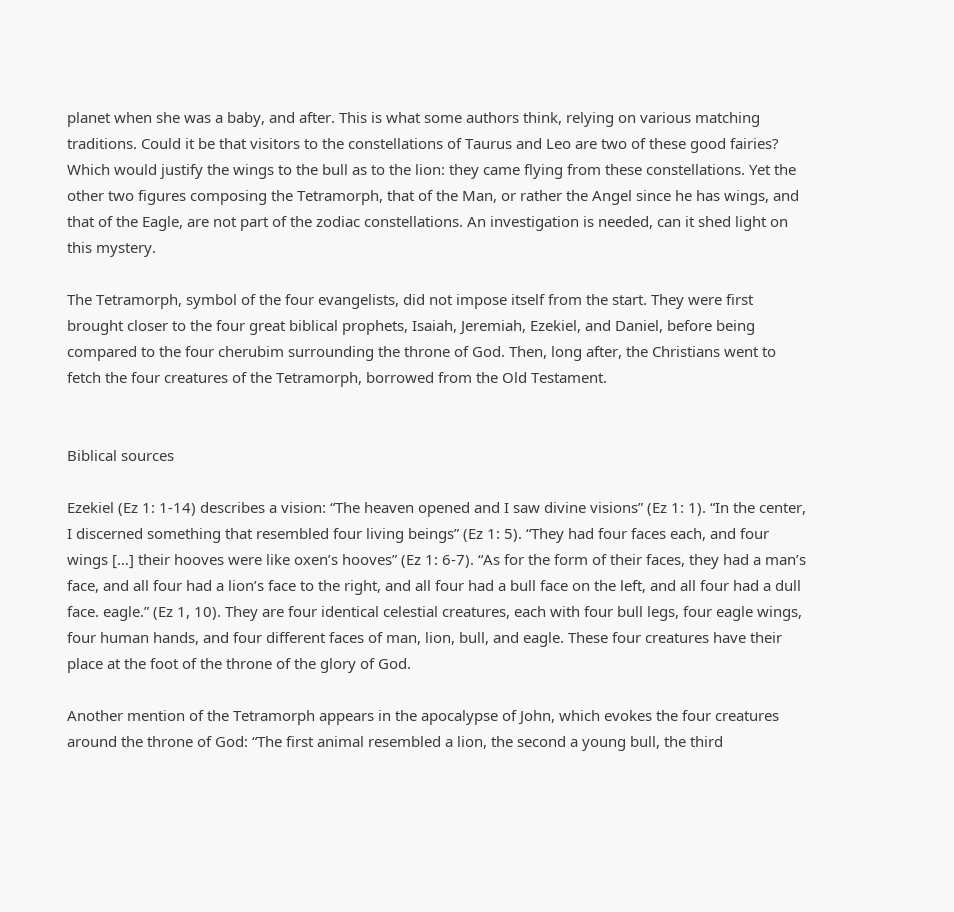planet when she was a baby, and after. This is what some authors think, relying on various matching traditions. Could it be that visitors to the constellations of Taurus and Leo are two of these good fairies? Which would justify the wings to the bull as to the lion: they came flying from these constellations. Yet the other two figures composing the Tetramorph, that of the Man, or rather the Angel since he has wings, and that of the Eagle, are not part of the zodiac constellations. An investigation is needed, can it shed light on this mystery.

The Tetramorph, symbol of the four evangelists, did not impose itself from the start. They were first brought closer to the four great biblical prophets, Isaiah, Jeremiah, Ezekiel, and Daniel, before being compared to the four cherubim surrounding the throne of God. Then, long after, the Christians went to fetch the four creatures of the Tetramorph, borrowed from the Old Testament.


Biblical sources

Ezekiel (Ez 1: 1-14) describes a vision: “The heaven opened and I saw divine visions” (Ez 1: 1). “In the center, I discerned something that resembled four living beings” (Ez 1: 5). “They had four faces each, and four wings […] their hooves were like oxen’s hooves” (Ez 1: 6-7). “As for the form of their faces, they had a man’s face, and all four had a lion’s face to the right, and all four had a bull face on the left, and all four had a dull face. eagle.” (Ez 1, 10). They are four identical celestial creatures, each with four bull legs, four eagle wings, four human hands, and four different faces of man, lion, bull, and eagle. These four creatures have their place at the foot of the throne of the glory of God.

Another mention of the Tetramorph appears in the apocalypse of John, which evokes the four creatures around the throne of God: “The first animal resembled a lion, the second a young bull, the third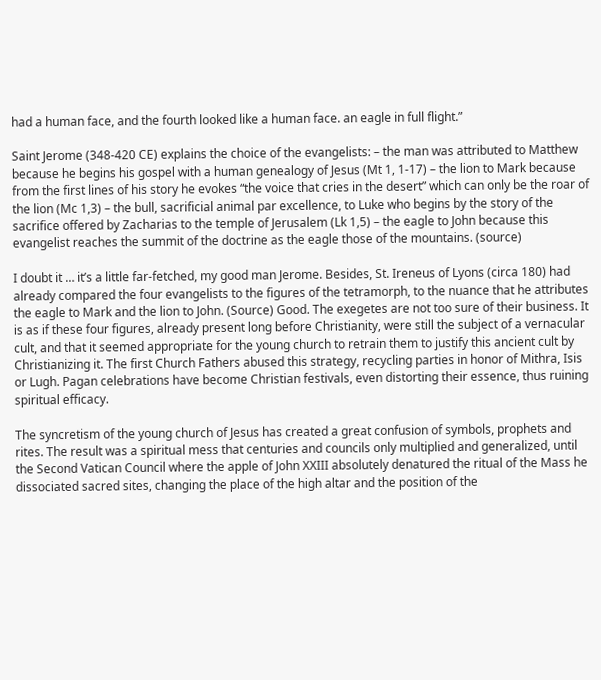had a human face, and the fourth looked like a human face. an eagle in full flight.”

Saint Jerome (348-420 CE) explains the choice of the evangelists: – the man was attributed to Matthew because he begins his gospel with a human genealogy of Jesus (Mt 1, 1-17) – the lion to Mark because from the first lines of his story he evokes “the voice that cries in the desert” which can only be the roar of the lion (Mc 1,3) – the bull, sacrificial animal par excellence, to Luke who begins by the story of the sacrifice offered by Zacharias to the temple of Jerusalem (Lk 1,5) – the eagle to John because this evangelist reaches the summit of the doctrine as the eagle those of the mountains. (source)

I doubt it … it’s a little far-fetched, my good man Jerome. Besides, St. Ireneus of Lyons (circa 180) had already compared the four evangelists to the figures of the tetramorph, to the nuance that he attributes the eagle to Mark and the lion to John. (Source) Good. The exegetes are not too sure of their business. It is as if these four figures, already present long before Christianity, were still the subject of a vernacular cult, and that it seemed appropriate for the young church to retrain them to justify this ancient cult by Christianizing it. The first Church Fathers abused this strategy, recycling parties in honor of Mithra, Isis or Lugh. Pagan celebrations have become Christian festivals, even distorting their essence, thus ruining spiritual efficacy.

The syncretism of the young church of Jesus has created a great confusion of symbols, prophets and rites. The result was a spiritual mess that centuries and councils only multiplied and generalized, until the Second Vatican Council where the apple of John XXIII absolutely denatured the ritual of the Mass he dissociated sacred sites, changing the place of the high altar and the position of the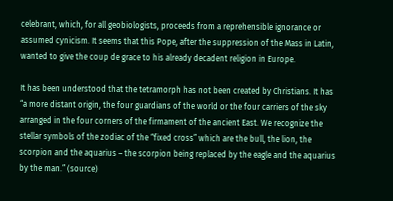celebrant, which, for all geobiologists, proceeds from a reprehensible ignorance or assumed cynicism. It seems that this Pope, after the suppression of the Mass in Latin, wanted to give the coup de grace to his already decadent religion in Europe.

It has been understood that the tetramorph has not been created by Christians. It has “a more distant origin, the four guardians of the world or the four carriers of the sky arranged in the four corners of the firmament of the ancient East. We recognize the stellar symbols of the zodiac of the “fixed cross” which are the bull, the lion, the scorpion and the aquarius – the scorpion being replaced by the eagle and the aquarius by the man.” (source)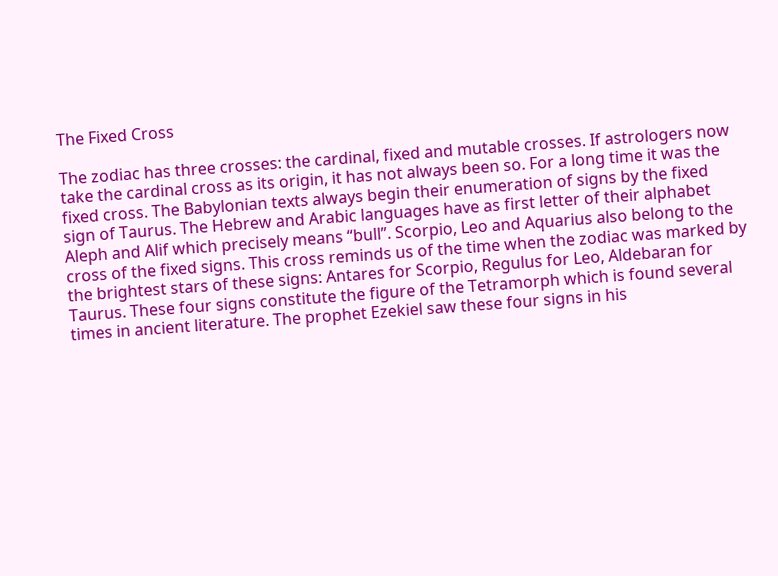The Fixed Cross

The zodiac has three crosses: the cardinal, fixed and mutable crosses. If astrologers now take the cardinal cross as its origin, it has not always been so. For a long time it was the fixed cross. The Babylonian texts always begin their enumeration of signs by the fixed sign of Taurus. The Hebrew and Arabic languages have as first letter of their alphabet Aleph and Alif which precisely means “bull”. Scorpio, Leo and Aquarius also belong to the cross of the fixed signs. This cross reminds us of the time when the zodiac was marked by the brightest stars of these signs: Antares for Scorpio, Regulus for Leo, Aldebaran for Taurus. These four signs constitute the figure of the Tetramorph which is found several times in ancient literature. The prophet Ezekiel saw these four signs in his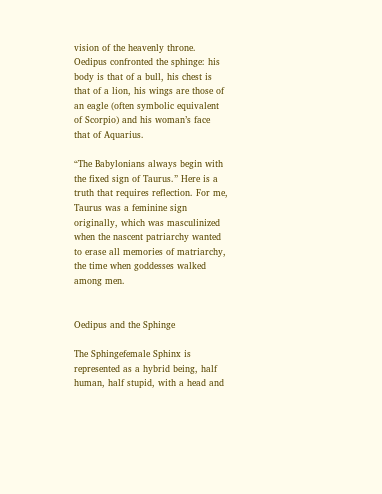vision of the heavenly throne. Oedipus confronted the sphinge: his body is that of a bull, his chest is that of a lion, his wings are those of an eagle (often symbolic equivalent of Scorpio) and his woman’s face that of Aquarius.

“The Babylonians always begin with the fixed sign of Taurus.” Here is a truth that requires reflection. For me, Taurus was a feminine sign originally, which was masculinized when the nascent patriarchy wanted to erase all memories of matriarchy, the time when goddesses walked among men.


Oedipus and the Sphinge

The Sphingefemale Sphinx is represented as a hybrid being, half human, half stupid, with a head and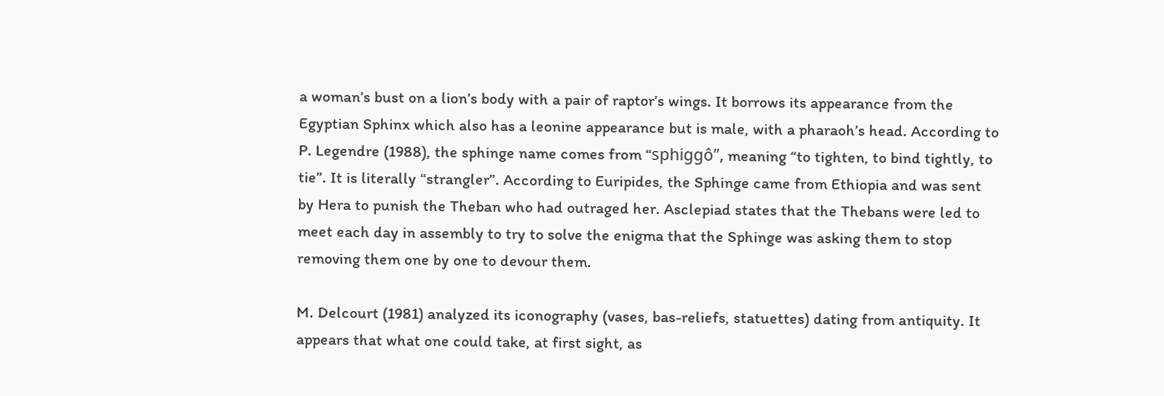a woman’s bust on a lion’s body with a pair of raptor’s wings. It borrows its appearance from the Egyptian Sphinx which also has a leonine appearance but is male, with a pharaoh’s head. According to P. Legendre (1988), the sphinge name comes from “sphiggô”, meaning “to tighten, to bind tightly, to tie”. It is literally “strangler”. According to Euripides, the Sphinge came from Ethiopia and was sent by Hera to punish the Theban who had outraged her. Asclepiad states that the Thebans were led to meet each day in assembly to try to solve the enigma that the Sphinge was asking them to stop removing them one by one to devour them.

M. Delcourt (1981) analyzed its iconography (vases, bas-reliefs, statuettes) dating from antiquity. It appears that what one could take, at first sight, as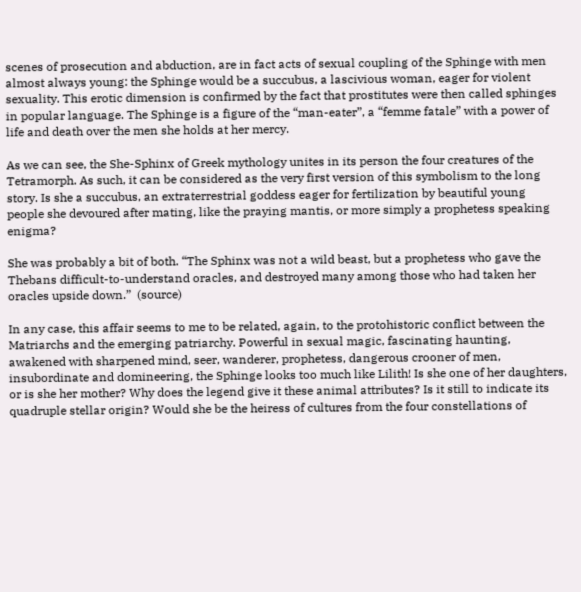scenes of prosecution and abduction, are in fact acts of sexual coupling of the Sphinge with men almost always young: the Sphinge would be a succubus, a lascivious woman, eager for violent sexuality. This erotic dimension is confirmed by the fact that prostitutes were then called sphinges in popular language. The Sphinge is a figure of the “man-eater”, a “femme fatale” with a power of life and death over the men she holds at her mercy.

As we can see, the She-Sphinx of Greek mythology unites in its person the four creatures of the Tetramorph. As such, it can be considered as the very first version of this symbolism to the long story. Is she a succubus, an extraterrestrial goddess eager for fertilization by beautiful young people she devoured after mating, like the praying mantis, or more simply a prophetess speaking enigma?

She was probably a bit of both. “The Sphinx was not a wild beast, but a prophetess who gave the Thebans difficult-to-understand oracles, and destroyed many among those who had taken her oracles upside down.”  (source)

In any case, this affair seems to me to be related, again, to the protohistoric conflict between the Matriarchs and the emerging patriarchy. Powerful in sexual magic, fascinating haunting, awakened with sharpened mind, seer, wanderer, prophetess, dangerous crooner of men, insubordinate and domineering, the Sphinge looks too much like Lilith! Is she one of her daughters, or is she her mother? Why does the legend give it these animal attributes? Is it still to indicate its quadruple stellar origin? Would she be the heiress of cultures from the four constellations of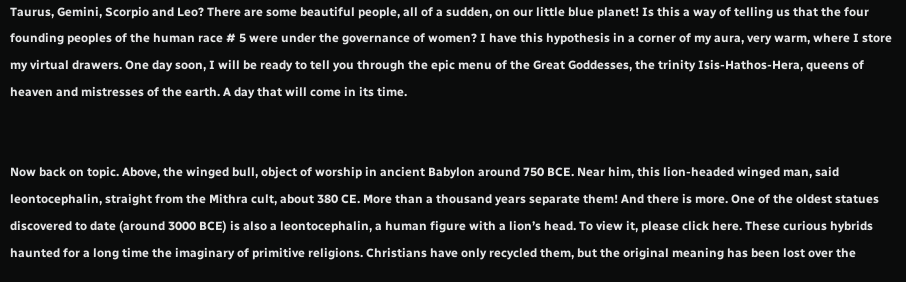Taurus, Gemini, Scorpio and Leo? There are some beautiful people, all of a sudden, on our little blue planet! Is this a way of telling us that the four founding peoples of the human race # 5 were under the governance of women? I have this hypothesis in a corner of my aura, very warm, where I store my virtual drawers. One day soon, I will be ready to tell you through the epic menu of the Great Goddesses, the trinity Isis-Hathos-Hera, queens of heaven and mistresses of the earth. A day that will come in its time.


Now back on topic. Above, the winged bull, object of worship in ancient Babylon around 750 BCE. Near him, this lion-headed winged man, said leontocephalin, straight from the Mithra cult, about 380 CE. More than a thousand years separate them! And there is more. One of the oldest statues discovered to date (around 3000 BCE) is also a leontocephalin, a human figure with a lion’s head. To view it, please click here. These curious hybrids haunted for a long time the imaginary of primitive religions. Christians have only recycled them, but the original meaning has been lost over the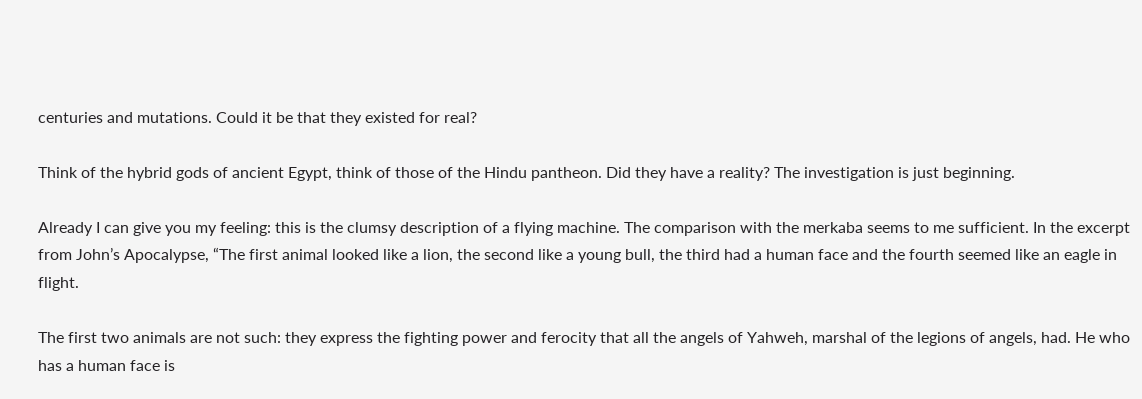centuries and mutations. Could it be that they existed for real?

Think of the hybrid gods of ancient Egypt, think of those of the Hindu pantheon. Did they have a reality? The investigation is just beginning.

Already I can give you my feeling: this is the clumsy description of a flying machine. The comparison with the merkaba seems to me sufficient. In the excerpt from John’s Apocalypse, “The first animal looked like a lion, the second like a young bull, the third had a human face and the fourth seemed like an eagle in flight.

The first two animals are not such: they express the fighting power and ferocity that all the angels of Yahweh, marshal of the legions of angels, had. He who has a human face is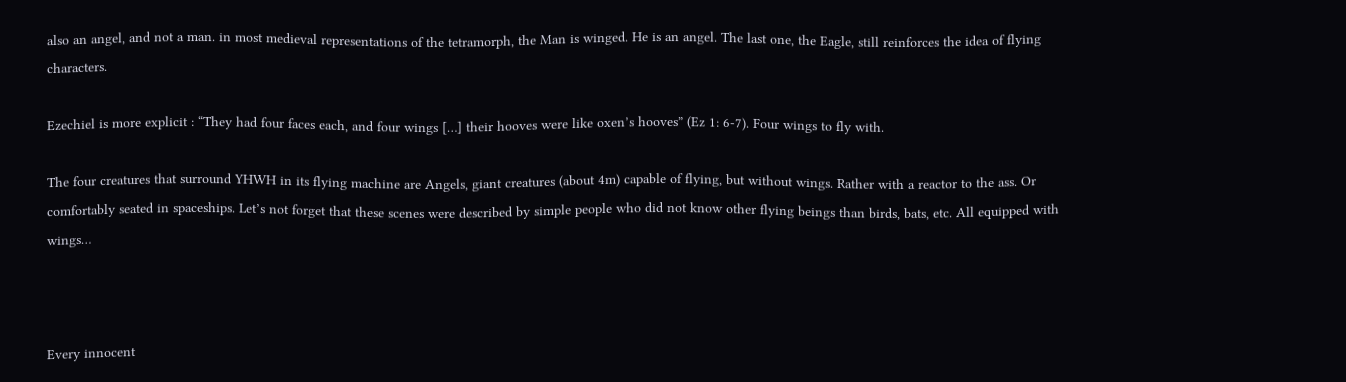also an angel, and not a man. in most medieval representations of the tetramorph, the Man is winged. He is an angel. The last one, the Eagle, still reinforces the idea of flying characters.

Ezechiel is more explicit : “They had four faces each, and four wings […] their hooves were like oxen’s hooves” (Ez 1: 6-7). Four wings to fly with.

The four creatures that surround YHWH in its flying machine are Angels, giant creatures (about 4m) capable of flying, but without wings. Rather with a reactor to the ass. Or comfortably seated in spaceships. Let’s not forget that these scenes were described by simple people who did not know other flying beings than birds, bats, etc. All equipped with wings…



Every innocent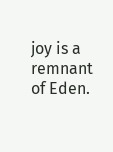joy is a remnant of Eden.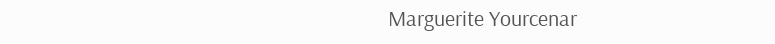Marguerite Yourcenar